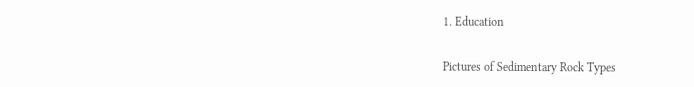1. Education


Pictures of Sedimentary Rock Types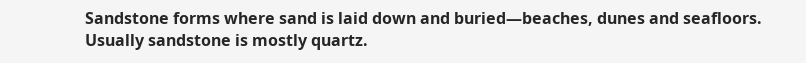Sandstone forms where sand is laid down and buried—beaches, dunes and seafloors. Usually sandstone is mostly quartz.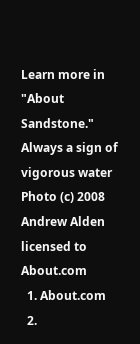Learn more in "About Sandstone."
Always a sign of vigorous water
Photo (c) 2008 Andrew Alden licensed to About.com
  1. About.com
  2.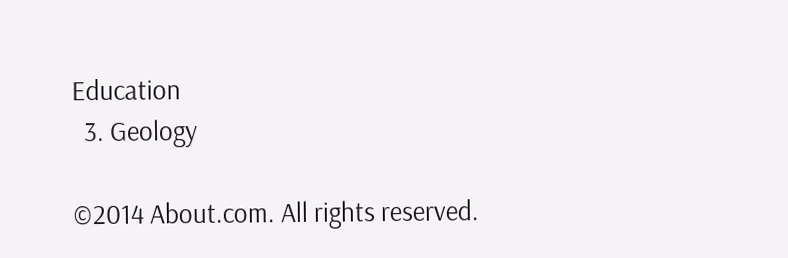Education
  3. Geology

©2014 About.com. All rights reserved.